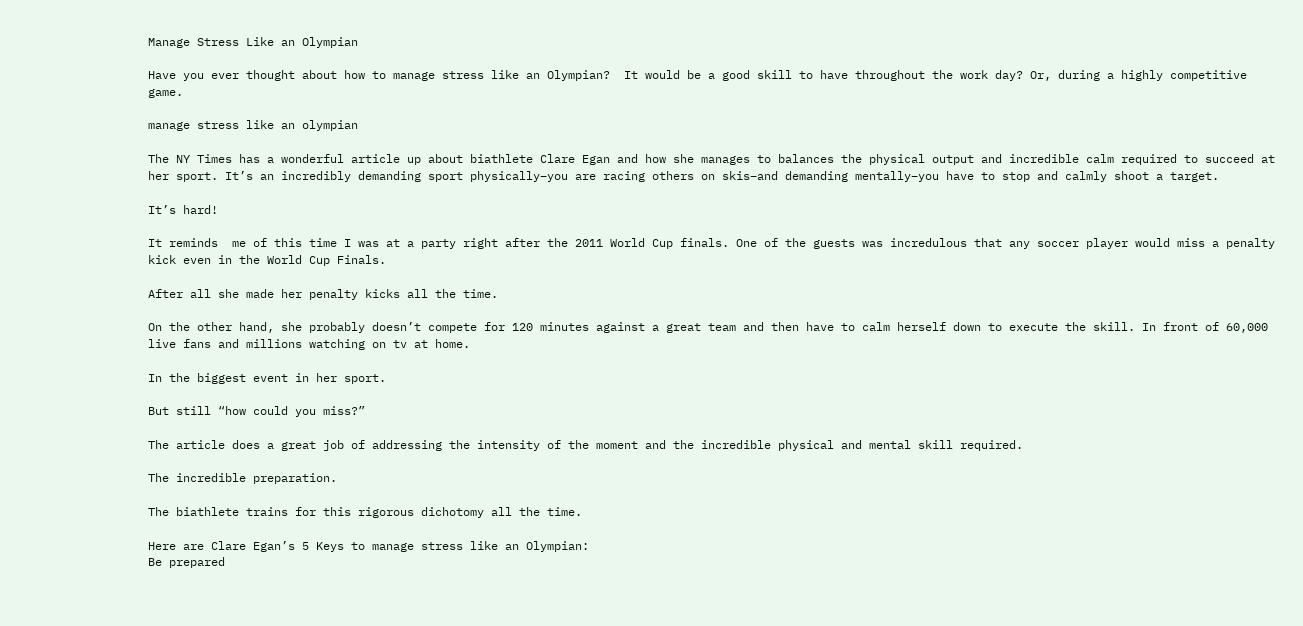Manage Stress Like an Olympian

Have you ever thought about how to manage stress like an Olympian?  It would be a good skill to have throughout the work day? Or, during a highly competitive game.

manage stress like an olympian

The NY Times has a wonderful article up about biathlete Clare Egan and how she manages to balances the physical output and incredible calm required to succeed at her sport. It’s an incredibly demanding sport physically–you are racing others on skis–and demanding mentally–you have to stop and calmly shoot a target.

It’s hard!

It reminds  me of this time I was at a party right after the 2011 World Cup finals. One of the guests was incredulous that any soccer player would miss a penalty kick even in the World Cup Finals.

After all she made her penalty kicks all the time.

On the other hand, she probably doesn’t compete for 120 minutes against a great team and then have to calm herself down to execute the skill. In front of 60,000 live fans and millions watching on tv at home.

In the biggest event in her sport.

But still “how could you miss?”

The article does a great job of addressing the intensity of the moment and the incredible physical and mental skill required.

The incredible preparation.

The biathlete trains for this rigorous dichotomy all the time.

Here are Clare Egan’s 5 Keys to manage stress like an Olympian:
Be prepared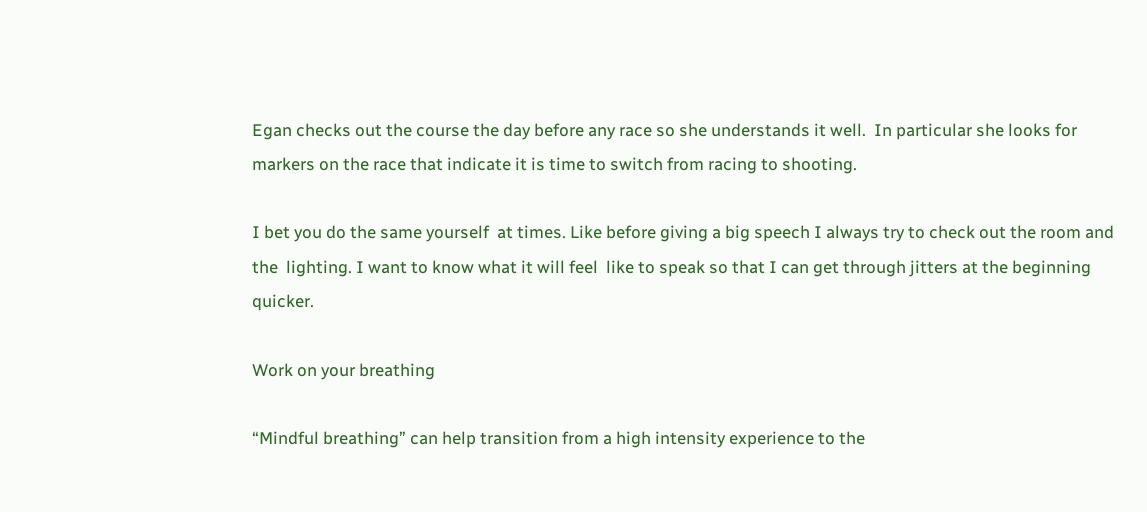Egan checks out the course the day before any race so she understands it well.  In particular she looks for markers on the race that indicate it is time to switch from racing to shooting.

I bet you do the same yourself  at times. Like before giving a big speech I always try to check out the room and the  lighting. I want to know what it will feel  like to speak so that I can get through jitters at the beginning quicker.

Work on your breathing

“Mindful breathing” can help transition from a high intensity experience to the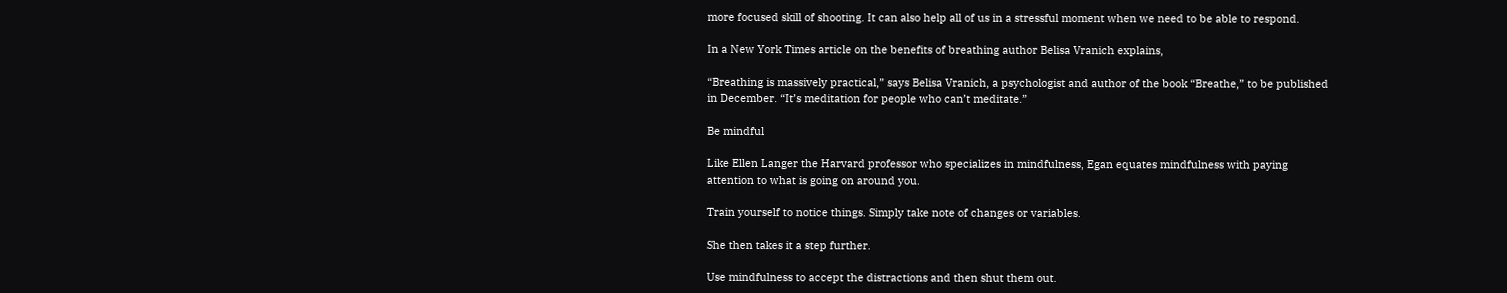more focused skill of shooting. It can also help all of us in a stressful moment when we need to be able to respond.

In a New York Times article on the benefits of breathing author Belisa Vranich explains,

“Breathing is massively practical,” says Belisa Vranich, a psychologist and author of the book “Breathe,” to be published in December. “It’s meditation for people who can’t meditate.”

Be mindful

Like Ellen Langer the Harvard professor who specializes in mindfulness, Egan equates mindfulness with paying attention to what is going on around you.

Train yourself to notice things. Simply take note of changes or variables.

She then takes it a step further.

Use mindfulness to accept the distractions and then shut them out.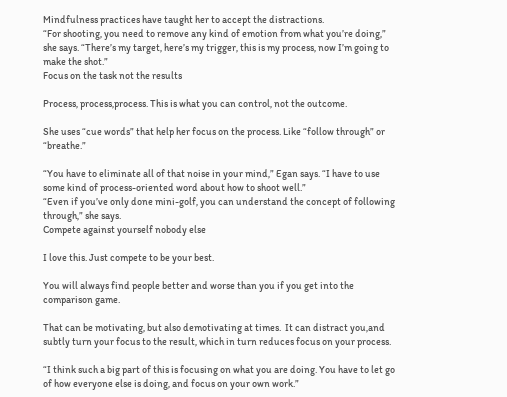Mindfulness practices have taught her to accept the distractions.
“For shooting, you need to remove any kind of emotion from what you’re doing,” she says. “There’s my target, here’s my trigger, this is my process, now I’m going to make the shot.”
Focus on the task not the results

Process, process,process. This is what you can control, not the outcome.

She uses “cue words” that help her focus on the process. Like “follow through” or “breathe.”

“You have to eliminate all of that noise in your mind,” Egan says. “I have to use some kind of process-oriented word about how to shoot well.”
“Even if you’ve only done mini-golf, you can understand the concept of following through,” she says.
Compete against yourself nobody else

I love this. Just compete to be your best.

You will always find people better and worse than you if you get into the comparison game.

That can be motivating, but also demotivating at times.  It can distract you,and subtly turn your focus to the result, which in turn reduces focus on your process.

“I think such a big part of this is focusing on what you are doing. You have to let go of how everyone else is doing, and focus on your own work.”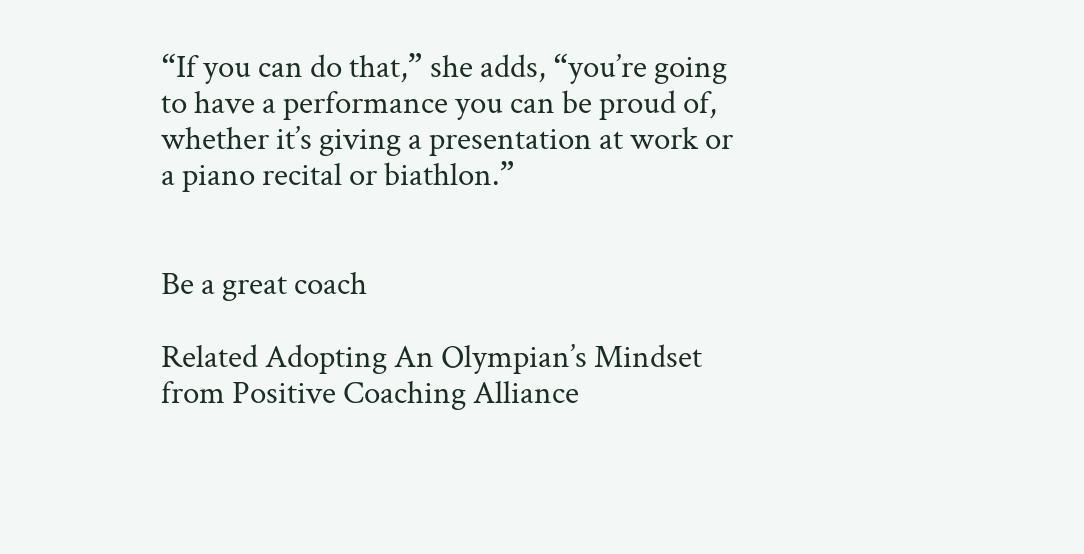“If you can do that,” she adds, “you’re going to have a performance you can be proud of, whether it’s giving a presentation at work or a piano recital or biathlon.”


Be a great coach

Related Adopting An Olympian’s Mindset from Positive Coaching Alliance